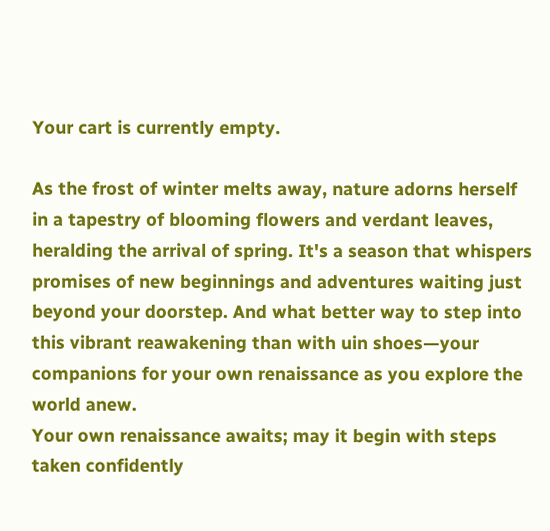Your cart is currently empty.

As the frost of winter melts away, nature adorns herself in a tapestry of blooming flowers and verdant leaves, heralding the arrival of spring. It's a season that whispers promises of new beginnings and adventures waiting just beyond your doorstep. And what better way to step into this vibrant reawakening than with uin shoes—your companions for your own renaissance as you explore the world anew.
Your own renaissance awaits; may it begin with steps taken confidently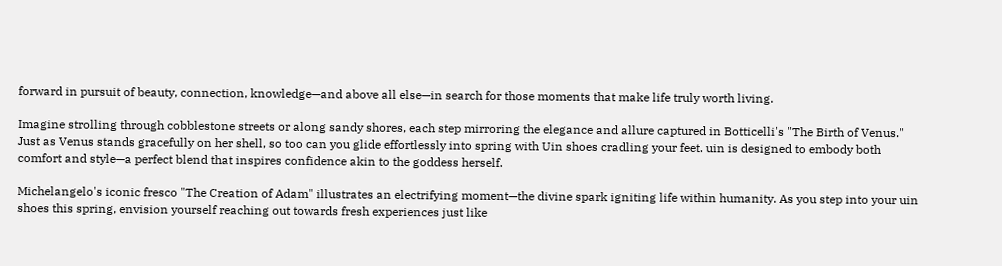forward in pursuit of beauty, connection, knowledge—and above all else—in search for those moments that make life truly worth living.

Imagine strolling through cobblestone streets or along sandy shores, each step mirroring the elegance and allure captured in Botticelli's "The Birth of Venus." Just as Venus stands gracefully on her shell, so too can you glide effortlessly into spring with Uin shoes cradling your feet. uin is designed to embody both comfort and style—a perfect blend that inspires confidence akin to the goddess herself.

Michelangelo's iconic fresco "The Creation of Adam" illustrates an electrifying moment—the divine spark igniting life within humanity. As you step into your uin shoes this spring, envision yourself reaching out towards fresh experiences just like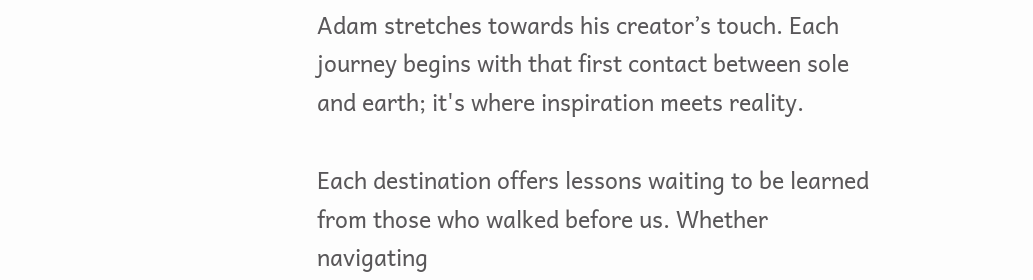Adam stretches towards his creator’s touch. Each journey begins with that first contact between sole and earth; it's where inspiration meets reality.

Each destination offers lessons waiting to be learned from those who walked before us. Whether navigating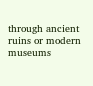through ancient ruins or modern museums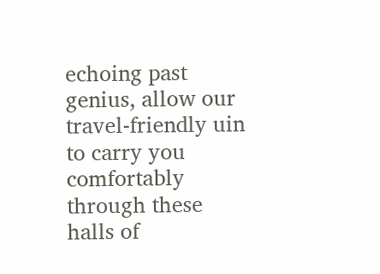echoing past genius, allow our travel-friendly uin to carry you comfortably through these halls of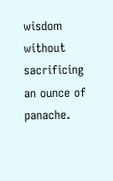wisdom without sacrificing an ounce of panache.